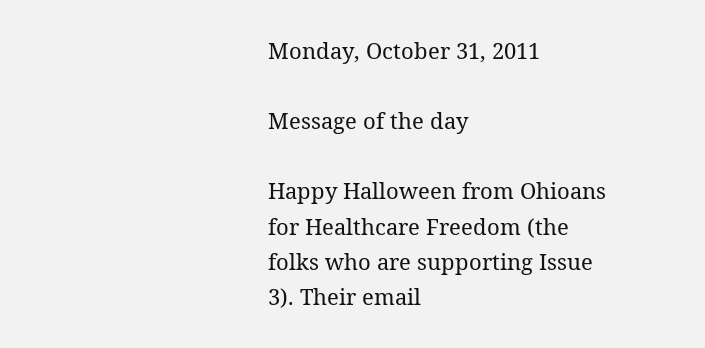Monday, October 31, 2011

Message of the day

Happy Halloween from Ohioans for Healthcare Freedom (the folks who are supporting Issue 3). Their email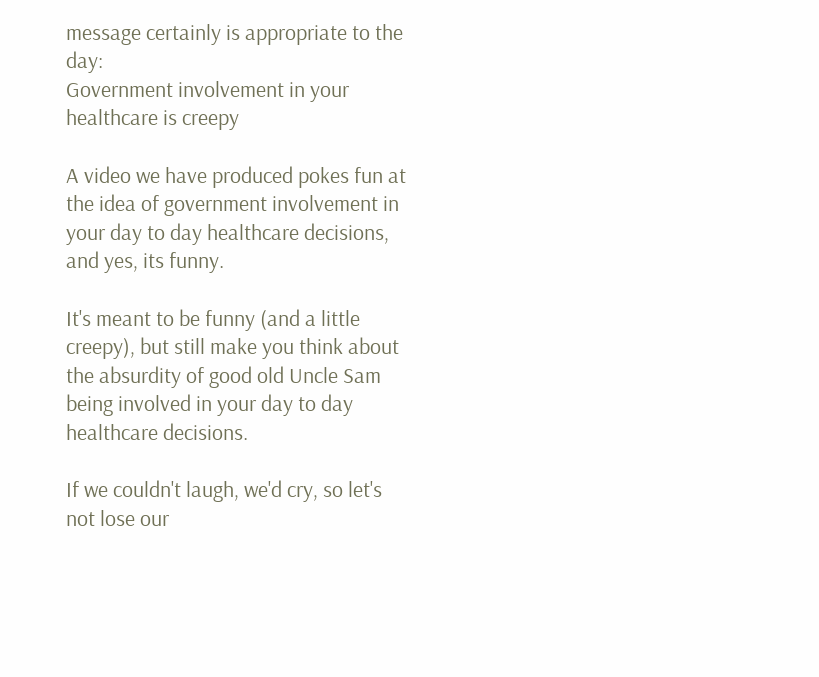message certainly is appropriate to the day:
Government involvement in your healthcare is creepy

A video we have produced pokes fun at the idea of government involvement in your day to day healthcare decisions, and yes, its funny.

It's meant to be funny (and a little creepy), but still make you think about the absurdity of good old Uncle Sam being involved in your day to day healthcare decisions.

If we couldn't laugh, we'd cry, so let's not lose our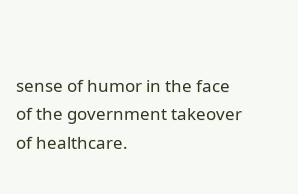sense of humor in the face of the government takeover of healthcare.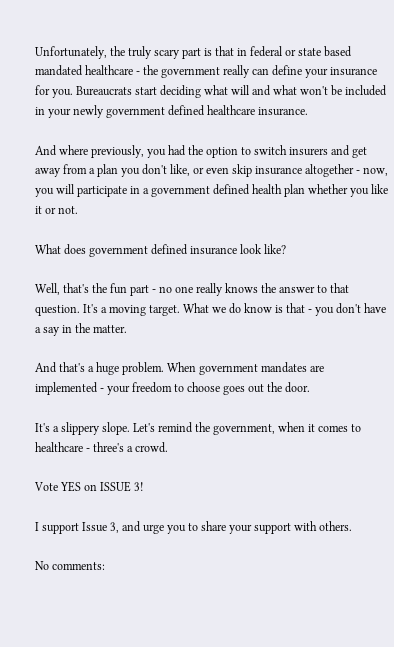Unfortunately, the truly scary part is that in federal or state based mandated healthcare - the government really can define your insurance for you. Bureaucrats start deciding what will and what won't be included in your newly government defined healthcare insurance.

And where previously, you had the option to switch insurers and get away from a plan you don't like, or even skip insurance altogether - now, you will participate in a government defined health plan whether you like it or not.

What does government defined insurance look like?

Well, that's the fun part - no one really knows the answer to that question. It's a moving target. What we do know is that - you don't have a say in the matter.

And that's a huge problem. When government mandates are implemented - your freedom to choose goes out the door.

It's a slippery slope. Let's remind the government, when it comes to healthcare - three's a crowd.

Vote YES on ISSUE 3!

I support Issue 3, and urge you to share your support with others.

No comments: